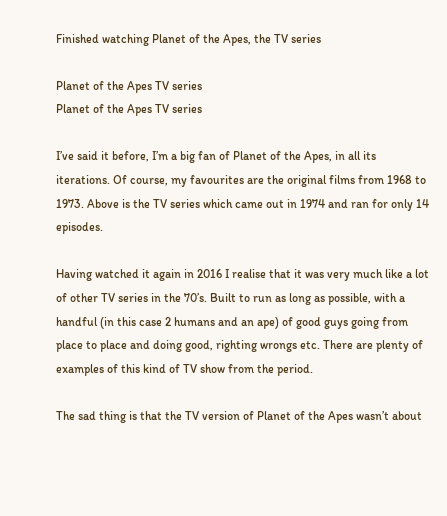Finished watching Planet of the Apes, the TV series

Planet of the Apes TV series
Planet of the Apes TV series

I’ve said it before, I’m a big fan of Planet of the Apes, in all its iterations. Of course, my favourites are the original films from 1968 to 1973. Above is the TV series which came out in 1974 and ran for only 14 episodes.

Having watched it again in 2016 I realise that it was very much like a lot of other TV series in the 70’s. Built to run as long as possible, with a handful (in this case 2 humans and an ape) of good guys going from place to place and doing good, righting wrongs etc. There are plenty of examples of this kind of TV show from the period.

The sad thing is that the TV version of Planet of the Apes wasn’t about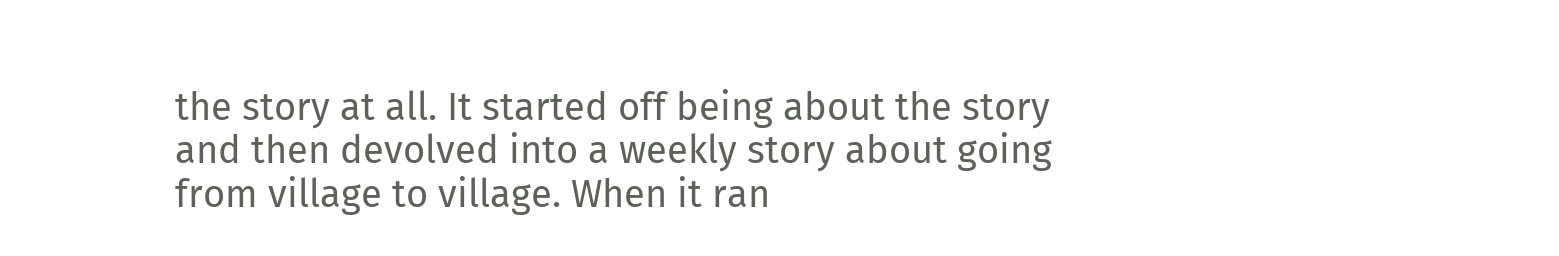the story at all. It started off being about the story and then devolved into a weekly story about going from village to village. When it ran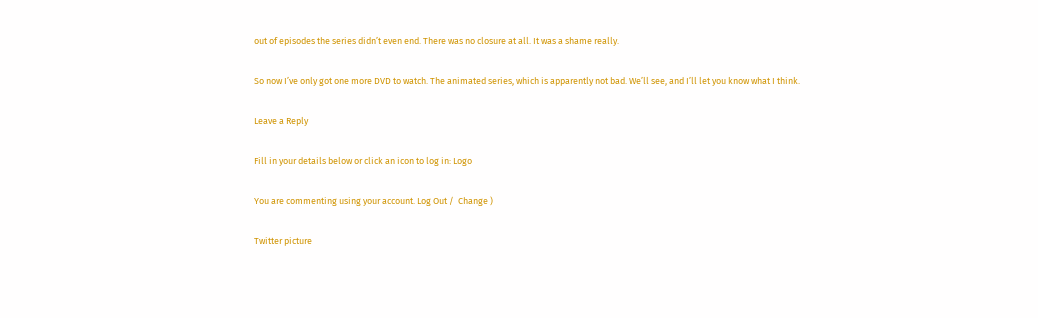out of episodes the series didn’t even end. There was no closure at all. It was a shame really.

So now I’ve only got one more DVD to watch. The animated series, which is apparently not bad. We’ll see, and I’ll let you know what I think.

Leave a Reply

Fill in your details below or click an icon to log in: Logo

You are commenting using your account. Log Out /  Change )

Twitter picture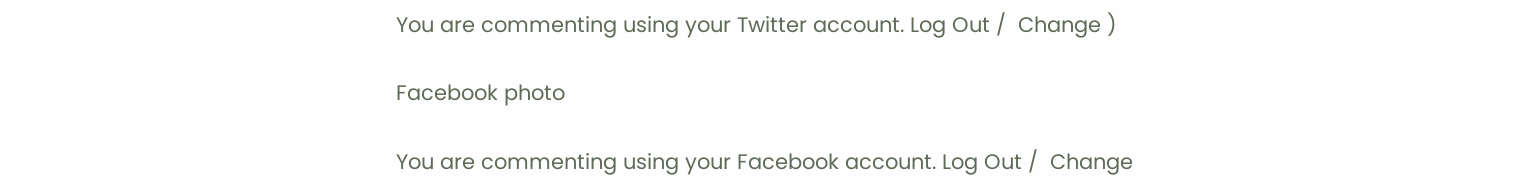You are commenting using your Twitter account. Log Out /  Change )

Facebook photo

You are commenting using your Facebook account. Log Out /  Change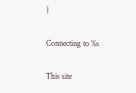)

Connecting to %s

This site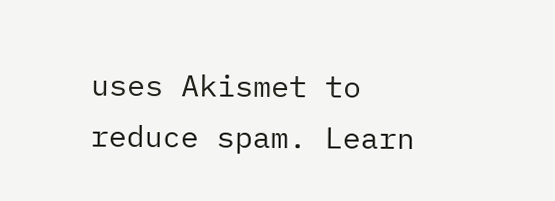uses Akismet to reduce spam. Learn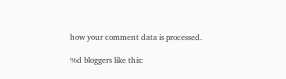how your comment data is processed.

%d bloggers like this: